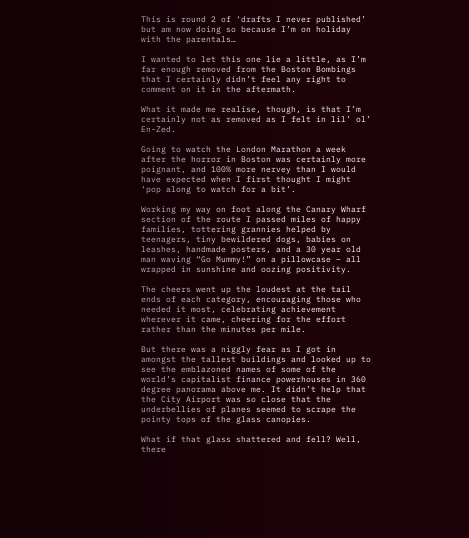This is round 2 of ‘drafts I never published’ but am now doing so because I’m on holiday with the parentals…

I wanted to let this one lie a little, as I’m far enough removed from the Boston Bombings that I certainly didn’t feel any right to comment on it in the aftermath.

What it made me realise, though, is that I’m certainly not as removed as I felt in lil’ ol’ En-Zed.

Going to watch the London Marathon a week after the horror in Boston was certainly more poignant, and 100% more nervey than I would have expected when I first thought I might ‘pop along to watch for a bit’.

Working my way on foot along the Canary Wharf section of the route I passed miles of happy families, tottering grannies helped by teenagers, tiny bewildered dogs, babies on leashes, handmade posters, and a 30 year old man waving “Go Mummy!” on a pillowcase – all wrapped in sunshine and oozing positivity.

The cheers went up the loudest at the tail ends of each category, encouraging those who needed it most, celebrating achievement wherever it came, cheering for the effort rather than the minutes per mile.

But there was a niggly fear as I got in amongst the tallest buildings and looked up to see the emblazoned names of some of the world’s capitalist finance powerhouses in 360 degree panorama above me. It didn’t help that the City Airport was so close that the underbellies of planes seemed to scrape the pointy tops of the glass canopies.

What if that glass shattered and fell? Well, there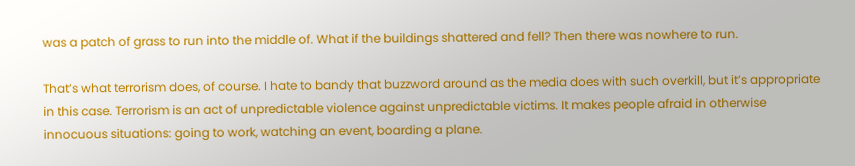was a patch of grass to run into the middle of. What if the buildings shattered and fell? Then there was nowhere to run.

That’s what terrorism does, of course. I hate to bandy that buzzword around as the media does with such overkill, but it’s appropriate in this case. Terrorism is an act of unpredictable violence against unpredictable victims. It makes people afraid in otherwise innocuous situations: going to work, watching an event, boarding a plane.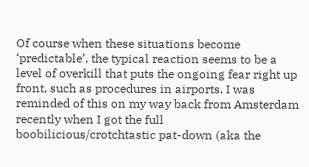Of course when these situations become ‘predictable’, the typical reaction seems to be a level of overkill that puts the ongoing fear right up front, such as procedures in airports. I was reminded of this on my way back from Amsterdam recently when I got the full boobilicious/crotchtastic pat-down (aka the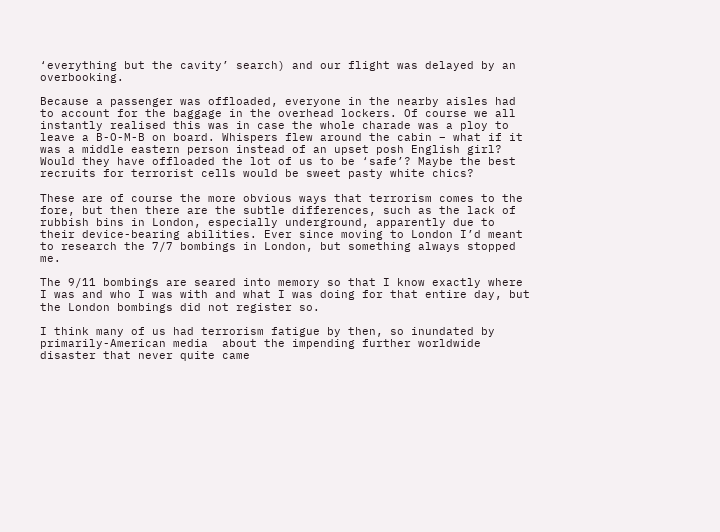‘everything but the cavity’ search) and our flight was delayed by an overbooking.

Because a passenger was offloaded, everyone in the nearby aisles had to account for the baggage in the overhead lockers. Of course we all instantly realised this was in case the whole charade was a ploy to leave a B-O-M-B on board. Whispers flew around the cabin – what if it was a middle eastern person instead of an upset posh English girl? Would they have offloaded the lot of us to be ‘safe’? Maybe the best recruits for terrorist cells would be sweet pasty white chics?

These are of course the more obvious ways that terrorism comes to the fore, but then there are the subtle differences, such as the lack of rubbish bins in London, especially underground, apparently due to their device-bearing abilities. Ever since moving to London I’d meant to research the 7/7 bombings in London, but something always stopped me.

The 9/11 bombings are seared into memory so that I know exactly where I was and who I was with and what I was doing for that entire day, but the London bombings did not register so.

I think many of us had terrorism fatigue by then, so inundated by primarily-American media  about the impending further worldwide disaster that never quite came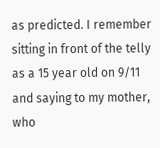as predicted. I remember sitting in front of the telly as a 15 year old on 9/11 and saying to my mother, who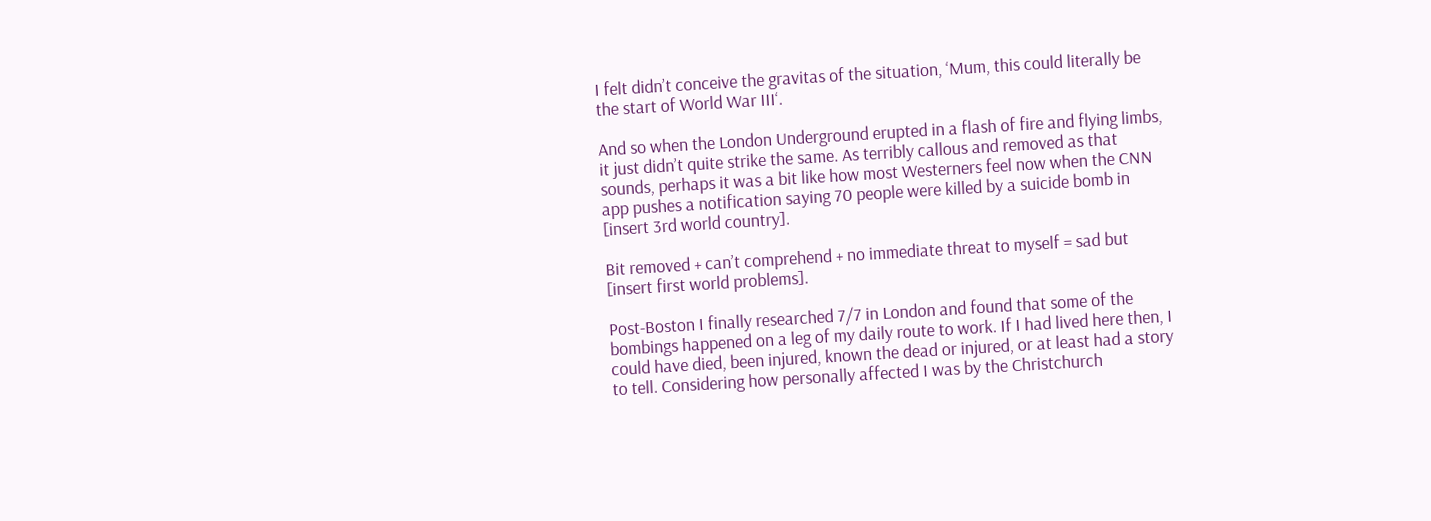I felt didn’t conceive the gravitas of the situation, ‘Mum, this could literally be the start of World War III‘.

And so when the London Underground erupted in a flash of fire and flying limbs, it just didn’t quite strike the same. As terribly callous and removed as that sounds, perhaps it was a bit like how most Westerners feel now when the CNN app pushes a notification saying 70 people were killed by a suicide bomb in [insert 3rd world country].

Bit removed + can’t comprehend + no immediate threat to myself = sad but [insert first world problems].

Post-Boston I finally researched 7/7 in London and found that some of the bombings happened on a leg of my daily route to work. If I had lived here then, I could have died, been injured, known the dead or injured, or at least had a story to tell. Considering how personally affected I was by the Christchurch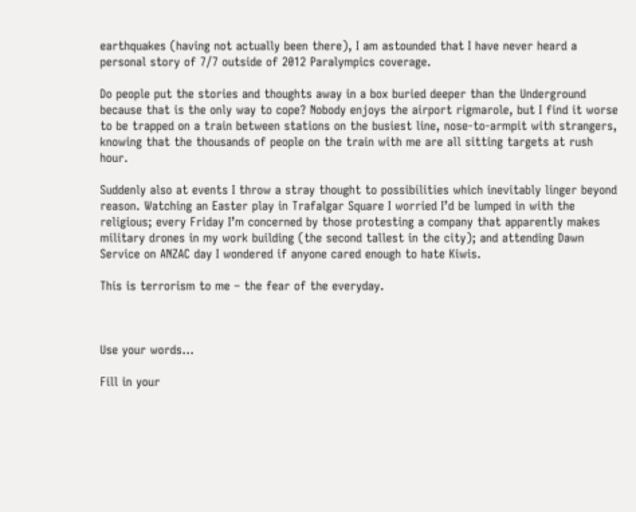earthquakes (having not actually been there), I am astounded that I have never heard a personal story of 7/7 outside of 2012 Paralympics coverage.

Do people put the stories and thoughts away in a box buried deeper than the Underground because that is the only way to cope? Nobody enjoys the airport rigmarole, but I find it worse to be trapped on a train between stations on the busiest line, nose-to-armpit with strangers, knowing that the thousands of people on the train with me are all sitting targets at rush hour.

Suddenly also at events I throw a stray thought to possibilities which inevitably linger beyond reason. Watching an Easter play in Trafalgar Square I worried I’d be lumped in with the religious; every Friday I’m concerned by those protesting a company that apparently makes military drones in my work building (the second tallest in the city); and attending Dawn Service on ANZAC day I wondered if anyone cared enough to hate Kiwis.

This is terrorism to me – the fear of the everyday.



Use your words...

Fill in your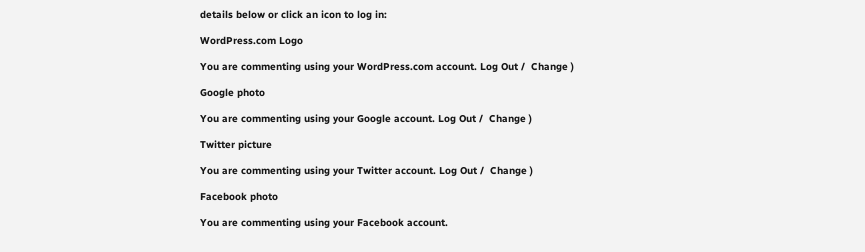details below or click an icon to log in:

WordPress.com Logo

You are commenting using your WordPress.com account. Log Out /  Change )

Google photo

You are commenting using your Google account. Log Out /  Change )

Twitter picture

You are commenting using your Twitter account. Log Out /  Change )

Facebook photo

You are commenting using your Facebook account.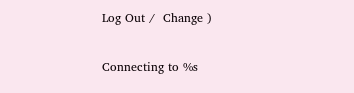Log Out /  Change )

Connecting to %s